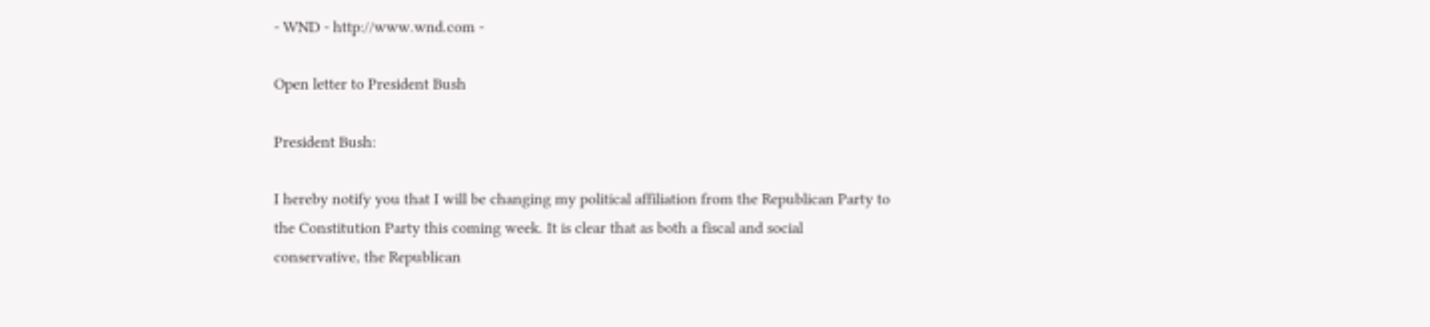- WND - http://www.wnd.com -

Open letter to President Bush

President Bush:

I hereby notify you that I will be changing my political affiliation from the Republican Party to the Constitution Party this coming week. It is clear that as both a fiscal and social conservative, the Republican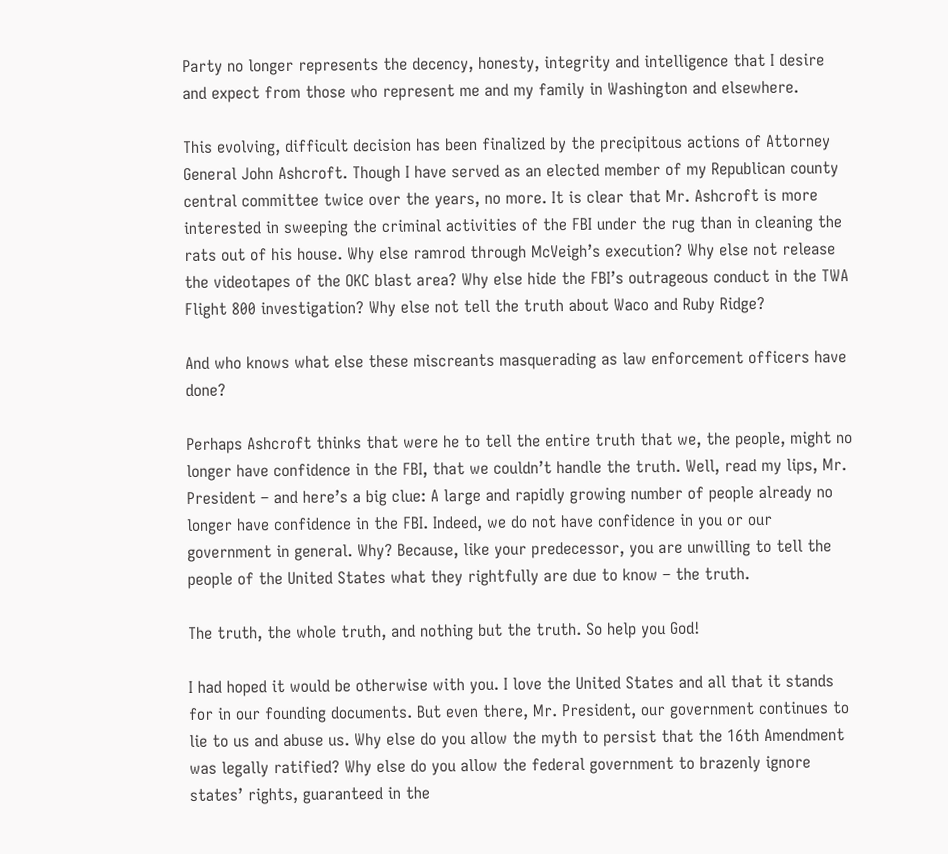Party no longer represents the decency, honesty, integrity and intelligence that I desire and expect from those who represent me and my family in Washington and elsewhere.

This evolving, difficult decision has been finalized by the precipitous actions of Attorney General John Ashcroft. Though I have served as an elected member of my Republican county central committee twice over the years, no more. It is clear that Mr. Ashcroft is more interested in sweeping the criminal activities of the FBI under the rug than in cleaning the rats out of his house. Why else ramrod through McVeigh’s execution? Why else not release the videotapes of the OKC blast area? Why else hide the FBI’s outrageous conduct in the TWA Flight 800 investigation? Why else not tell the truth about Waco and Ruby Ridge?

And who knows what else these miscreants masquerading as law enforcement officers have done?

Perhaps Ashcroft thinks that were he to tell the entire truth that we, the people, might no longer have confidence in the FBI, that we couldn’t handle the truth. Well, read my lips, Mr. President – and here’s a big clue: A large and rapidly growing number of people already no longer have confidence in the FBI. Indeed, we do not have confidence in you or our government in general. Why? Because, like your predecessor, you are unwilling to tell the people of the United States what they rightfully are due to know – the truth.

The truth, the whole truth, and nothing but the truth. So help you God!

I had hoped it would be otherwise with you. I love the United States and all that it stands for in our founding documents. But even there, Mr. President, our government continues to lie to us and abuse us. Why else do you allow the myth to persist that the 16th Amendment was legally ratified? Why else do you allow the federal government to brazenly ignore states’ rights, guaranteed in the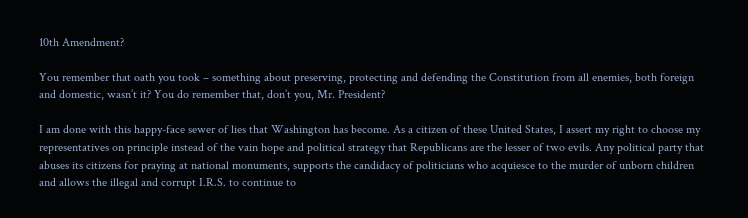10th Amendment?

You remember that oath you took – something about preserving, protecting and defending the Constitution from all enemies, both foreign and domestic, wasn’t it? You do remember that, don’t you, Mr. President?

I am done with this happy-face sewer of lies that Washington has become. As a citizen of these United States, I assert my right to choose my representatives on principle instead of the vain hope and political strategy that Republicans are the lesser of two evils. Any political party that abuses its citizens for praying at national monuments, supports the candidacy of politicians who acquiesce to the murder of unborn children and allows the illegal and corrupt I.R.S. to continue to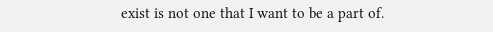exist is not one that I want to be a part of.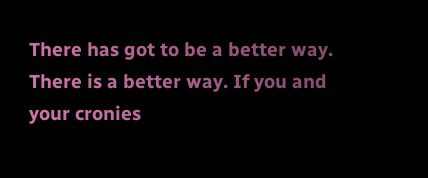There has got to be a better way. There is a better way. If you and your cronies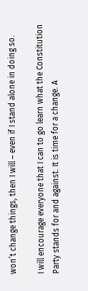won’t change things, then I will – even if I stand alone in doing so.

I will encourage everyone that I can to go learn what the Constitution Party stands for and against. It is time for a change. A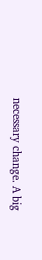necessary change. A big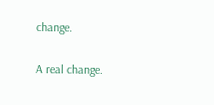change.

A real change.